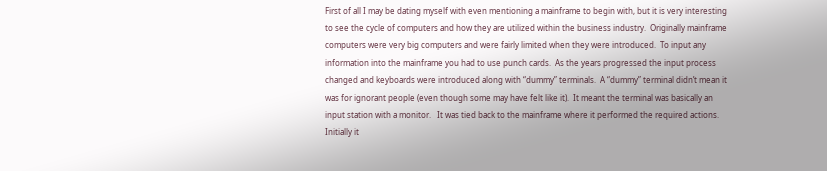First of all I may be dating myself with even mentioning a mainframe to begin with, but it is very interesting to see the cycle of computers and how they are utilized within the business industry.  Originally mainframe computers were very big computers and were fairly limited when they were introduced.  To input any information into the mainframe you had to use punch cards.  As the years progressed the input process changed and keyboards were introduced along with “dummy” terminals.  A “dummy” terminal didn’t mean it was for ignorant people (even though some may have felt like it).  It meant the terminal was basically an input station with a monitor.   It was tied back to the mainframe where it performed the required actions.  Initially it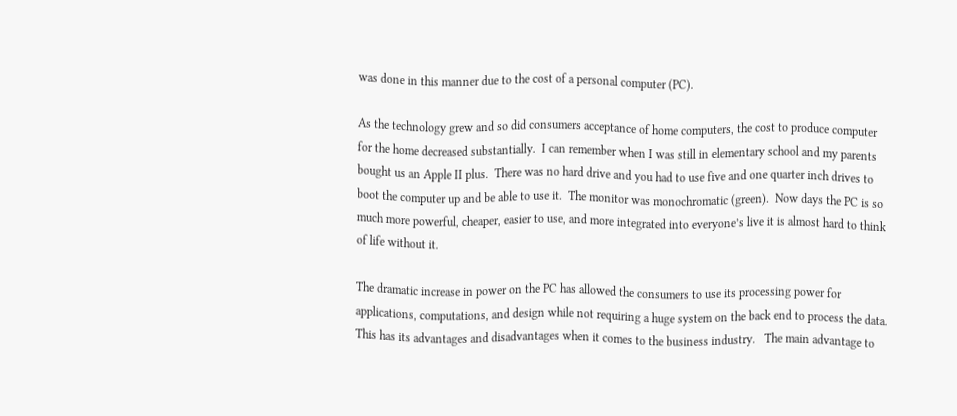was done in this manner due to the cost of a personal computer (PC).

As the technology grew and so did consumers acceptance of home computers, the cost to produce computer for the home decreased substantially.  I can remember when I was still in elementary school and my parents bought us an Apple II plus.  There was no hard drive and you had to use five and one quarter inch drives to boot the computer up and be able to use it.  The monitor was monochromatic (green).  Now days the PC is so much more powerful, cheaper, easier to use, and more integrated into everyone’s live it is almost hard to think of life without it.

The dramatic increase in power on the PC has allowed the consumers to use its processing power for applications, computations, and design while not requiring a huge system on the back end to process the data.  This has its advantages and disadvantages when it comes to the business industry.   The main advantage to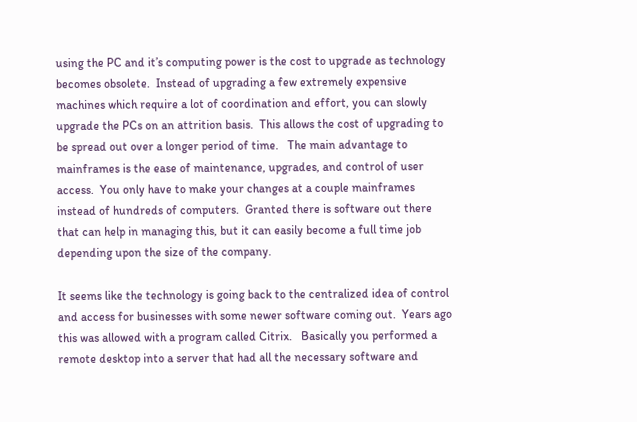using the PC and it’s computing power is the cost to upgrade as technology becomes obsolete.  Instead of upgrading a few extremely expensive machines which require a lot of coordination and effort, you can slowly upgrade the PCs on an attrition basis.  This allows the cost of upgrading to be spread out over a longer period of time.   The main advantage to mainframes is the ease of maintenance, upgrades, and control of user access.  You only have to make your changes at a couple mainframes instead of hundreds of computers.  Granted there is software out there that can help in managing this, but it can easily become a full time job depending upon the size of the company.

It seems like the technology is going back to the centralized idea of control and access for businesses with some newer software coming out.  Years ago this was allowed with a program called Citrix.   Basically you performed a remote desktop into a server that had all the necessary software and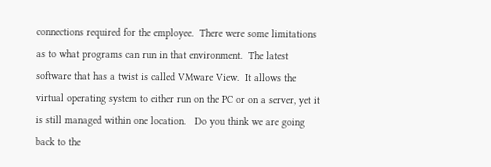connections required for the employee.  There were some limitations as to what programs can run in that environment.  The latest software that has a twist is called VMware View.  It allows the virtual operating system to either run on the PC or on a server, yet it is still managed within one location.   Do you think we are going back to the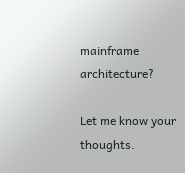mainframe architecture?

Let me know your thoughts.